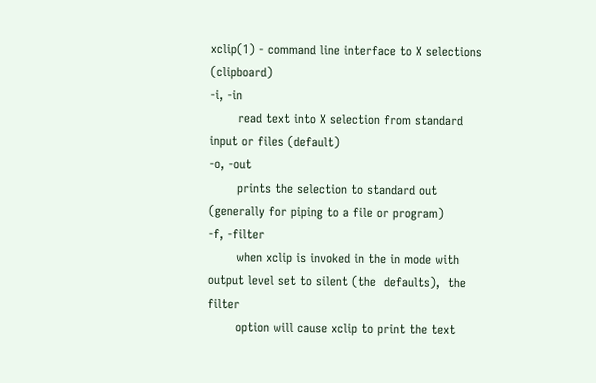xclip(1) - command line interface to X selections (clipboard)
-i, -in
       read text into X selection from standard input or files (default)
-o, -out
       prints the selection to standard out (generally for piping to a file or program)
-f, -filter
       when xclip is invoked in the in mode with output level set to silent (the  defaults),  the  filter
       option will cause xclip to print the text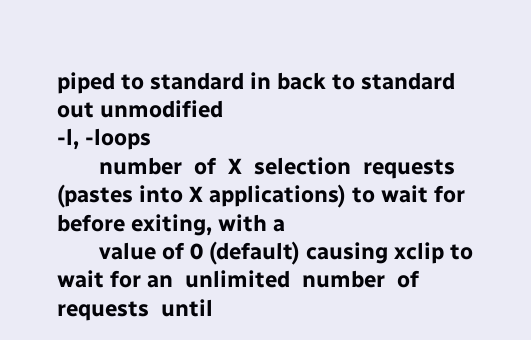piped to standard in back to standard out unmodified
-l, -loops
       number  of  X  selection  requests (pastes into X applications) to wait for before exiting, with a
       value of 0 (default) causing xclip to wait for an  unlimited  number  of  requests  until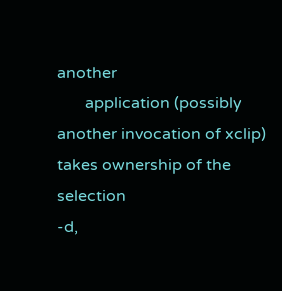another
       application (possibly another invocation of xclip) takes ownership of the selection
-d,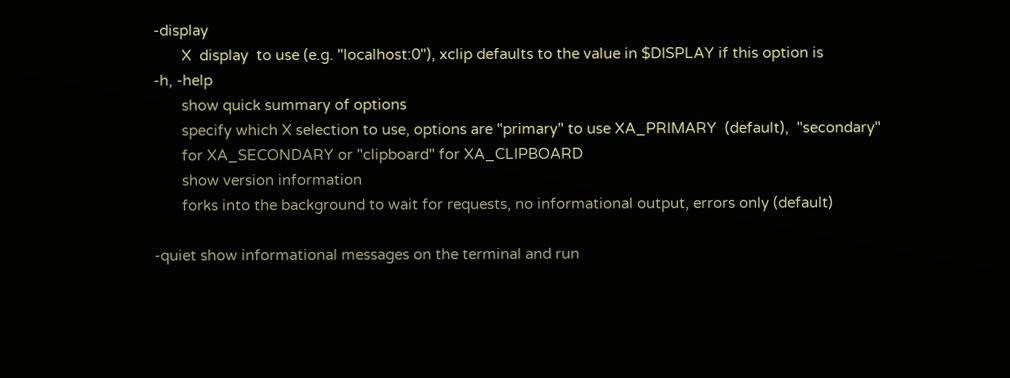-display
       X  display  to use (e.g. "localhost:0"), xclip defaults to the value in $DISPLAY if this option is
-h, -help
       show quick summary of options
       specify which X selection to use, options are "primary" to use XA_PRIMARY  (default),  "secondary"
       for XA_SECONDARY or "clipboard" for XA_CLIPBOARD
       show version information
       forks into the background to wait for requests, no informational output, errors only (default)

-quiet show informational messages on the terminal and run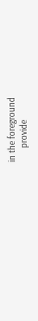in the foreground
       provide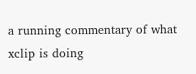a running commentary of what xclip is doing